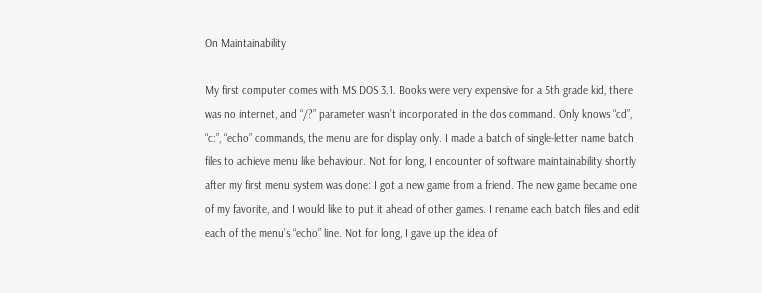On Maintainability

My first computer comes with MS DOS 3.1. Books were very expensive for a 5th grade kid, there was no internet, and “/?” parameter wasn’t incorporated in the dos command. Only knows “cd”, “c:”, “echo” commands, the menu are for display only. I made a batch of single-letter name batch files to achieve menu like behaviour. Not for long, I encounter of software maintainability shortly after my first menu system was done: I got a new game from a friend. The new game became one of my favorite, and I would like to put it ahead of other games. I rename each batch files and edit each of the menu’s “echo” line. Not for long, I gave up the idea of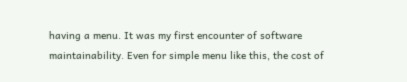having a menu. It was my first encounter of software maintainability. Even for simple menu like this, the cost of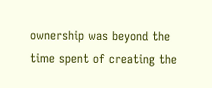ownership was beyond the time spent of creating the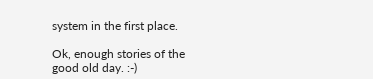system in the first place.

Ok, enough stories of the good old day. :-)